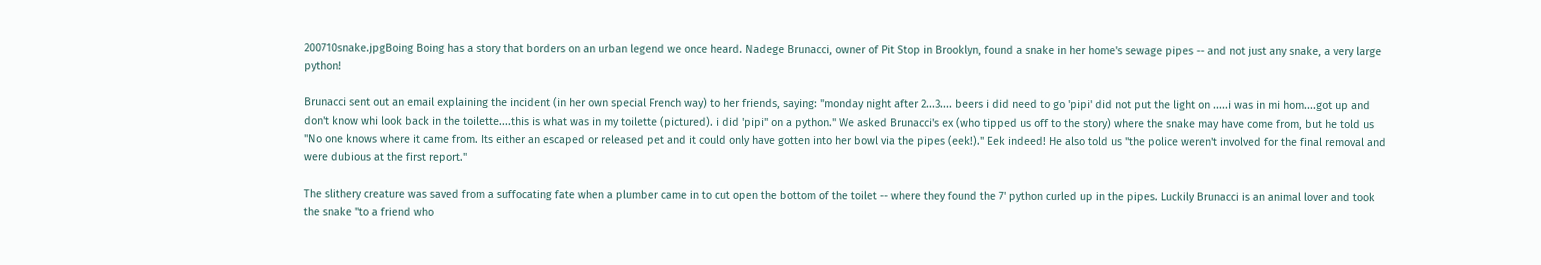200710snake.jpgBoing Boing has a story that borders on an urban legend we once heard. Nadege Brunacci, owner of Pit Stop in Brooklyn, found a snake in her home's sewage pipes -- and not just any snake, a very large python!

Brunacci sent out an email explaining the incident (in her own special French way) to her friends, saying: "monday night after 2...3.... beers i did need to go 'pipi' did not put the light on .....i was in mi hom....got up and don't know whi look back in the toilette....this is what was in my toilette (pictured). i did 'pipi" on a python." We asked Brunacci's ex (who tipped us off to the story) where the snake may have come from, but he told us "No one knows where it came from. Its either an escaped or released pet and it could only have gotten into her bowl via the pipes (eek!)." Eek indeed! He also told us "the police weren't involved for the final removal and were dubious at the first report."

The slithery creature was saved from a suffocating fate when a plumber came in to cut open the bottom of the toilet -- where they found the 7' python curled up in the pipes. Luckily Brunacci is an animal lover and took the snake "to a friend who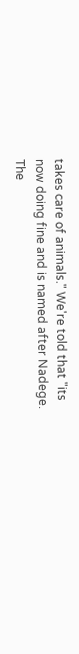takes care of animals." We're told that "its now doing fine and is named after Nadege. The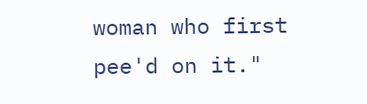woman who first pee'd on it."